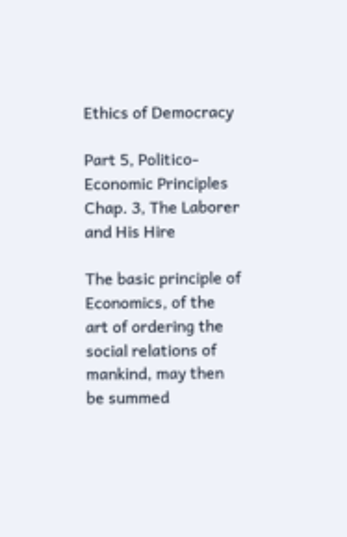Ethics of Democracy

Part 5, Politico-Economic Principles
Chap. 3, The Laborer and His Hire

The basic principle of Economics, of the art of ordering the social relations of mankind, may then be summed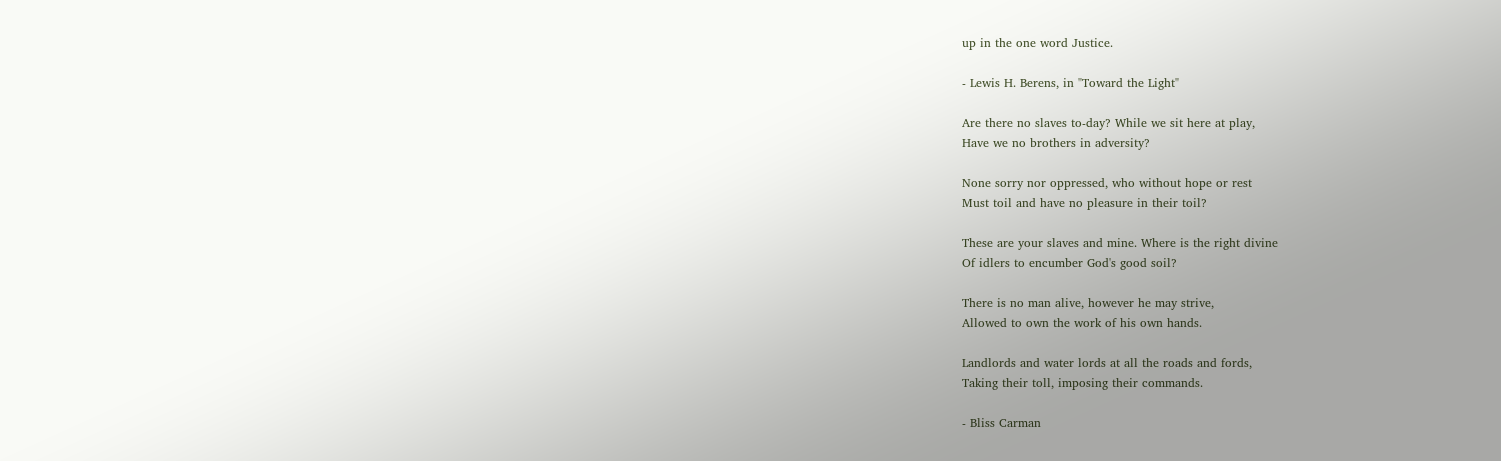up in the one word Justice.

- Lewis H. Berens, in "Toward the Light"

Are there no slaves to-day? While we sit here at play,
Have we no brothers in adversity?

None sorry nor oppressed, who without hope or rest
Must toil and have no pleasure in their toil?

These are your slaves and mine. Where is the right divine
Of idlers to encumber God's good soil?

There is no man alive, however he may strive,
Allowed to own the work of his own hands.

Landlords and water lords at all the roads and fords,
Taking their toll, imposing their commands.

- Bliss Carman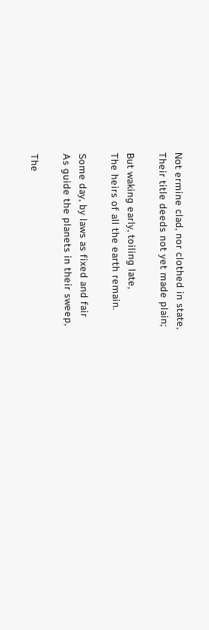Not ermine clad, nor clothed in state,
Their title deeds not yet made plain;

But waking early, toiling late,
The heirs of all the earth remain.

Some day, by laws as fixed and fair
As guide the planets in their sweep,

The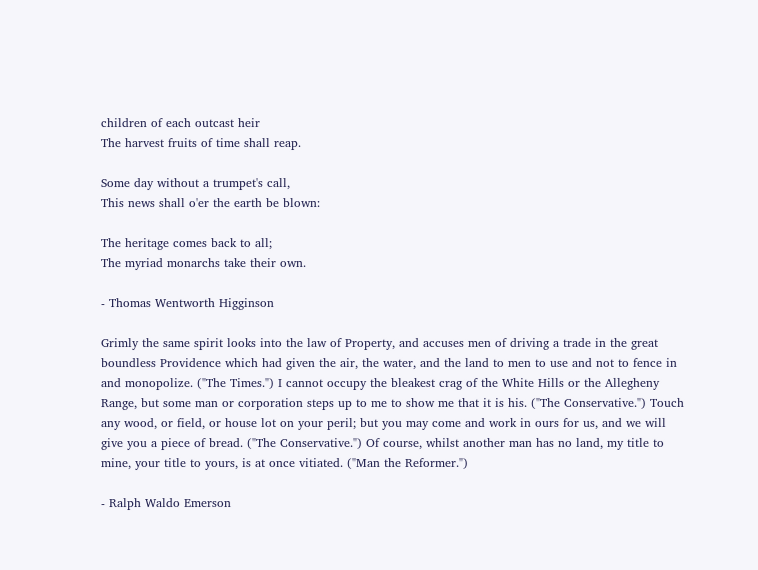children of each outcast heir
The harvest fruits of time shall reap.

Some day without a trumpet's call,
This news shall o'er the earth be blown:

The heritage comes back to all;
The myriad monarchs take their own.

- Thomas Wentworth Higginson

Grimly the same spirit looks into the law of Property, and accuses men of driving a trade in the great boundless Providence which had given the air, the water, and the land to men to use and not to fence in and monopolize. ("The Times.") I cannot occupy the bleakest crag of the White Hills or the Allegheny Range, but some man or corporation steps up to me to show me that it is his. ("The Conservative.") Touch any wood, or field, or house lot on your peril; but you may come and work in ours for us, and we will give you a piece of bread. ("The Conservative.") Of course, whilst another man has no land, my title to mine, your title to yours, is at once vitiated. ("Man the Reformer.")

- Ralph Waldo Emerson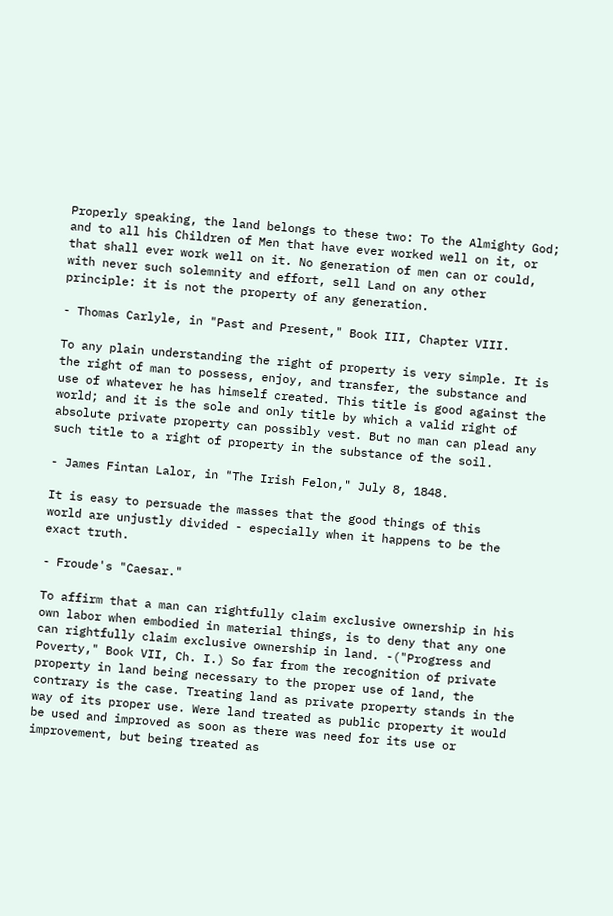Properly speaking, the land belongs to these two: To the Almighty God; and to all his Children of Men that have ever worked well on it, or that shall ever work well on it. No generation of men can or could, with never such solemnity and effort, sell Land on any other principle: it is not the property of any generation.

- Thomas Carlyle, in "Past and Present," Book III, Chapter VIII.

To any plain understanding the right of property is very simple. It is the right of man to possess, enjoy, and transfer, the substance and use of whatever he has himself created. This title is good against the world; and it is the sole and only title by which a valid right of absolute private property can possibly vest. But no man can plead any such title to a right of property in the substance of the soil.

- James Fintan Lalor, in "The Irish Felon," July 8, 1848.

It is easy to persuade the masses that the good things of this
world are unjustly divided - especially when it happens to be the
exact truth.

- Froude's "Caesar."

To affirm that a man can rightfully claim exclusive ownership in his own labor when embodied in material things, is to deny that any one can rightfully claim exclusive ownership in land. -("Progress and Poverty," Book VII, Ch. I.) So far from the recognition of private property in land being necessary to the proper use of land, the contrary is the case. Treating land as private property stands in the way of its proper use. Were land treated as public property it would be used and improved as soon as there was need for its use or improvement, but being treated as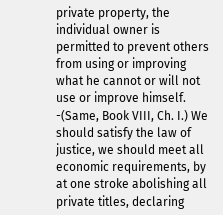private property, the individual owner is permitted to prevent others from using or improving what he cannot or will not use or improve himself. -(Same, Book VIII, Ch. I.) We should satisfy the law of justice, we should meet all economic requirements, by at one stroke abolishing all private titles, declaring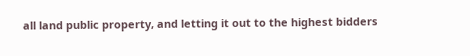all land public property, and letting it out to the highest bidders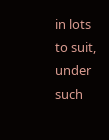in lots to suit, under such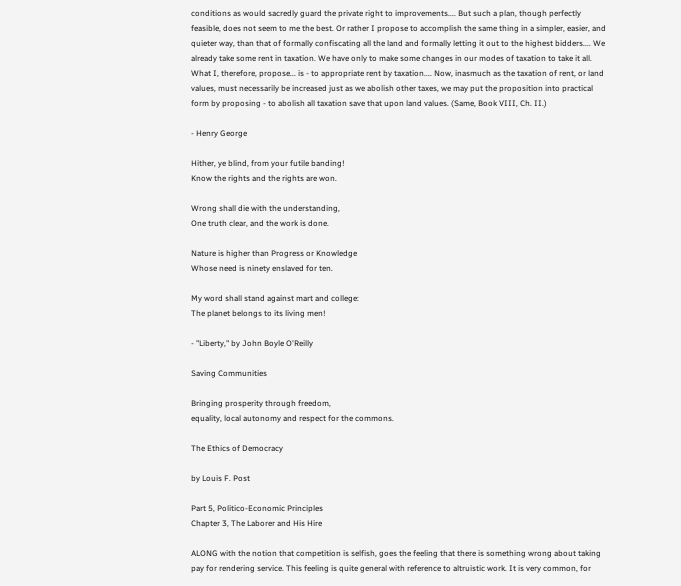conditions as would sacredly guard the private right to improvements.... But such a plan, though perfectly feasible, does not seem to me the best. Or rather I propose to accomplish the same thing in a simpler, easier, and quieter way, than that of formally confiscating all the land and formally letting it out to the highest bidders.... We already take some rent in taxation. We have only to make some changes in our modes of taxation to take it all. What I, therefore, propose... is - to appropriate rent by taxation.... Now, inasmuch as the taxation of rent, or land values, must necessarily be increased just as we abolish other taxes, we may put the proposition into practical form by proposing - to abolish all taxation save that upon land values. (Same, Book VIII, Ch. II.)

- Henry George

Hither, ye blind, from your futile banding!
Know the rights and the rights are won.

Wrong shall die with the understanding,
One truth clear, and the work is done.

Nature is higher than Progress or Knowledge
Whose need is ninety enslaved for ten.

My word shall stand against mart and college:
The planet belongs to its living men!

- "Liberty," by John Boyle O'Reilly

Saving Communities

Bringing prosperity through freedom,
equality, local autonomy and respect for the commons.

The Ethics of Democracy

by Louis F. Post

Part 5, Politico-Economic Principles
Chapter 3, The Laborer and His Hire

ALONG with the notion that competition is selfish, goes the feeling that there is something wrong about taking pay for rendering service. This feeling is quite general with reference to altruistic work. It is very common, for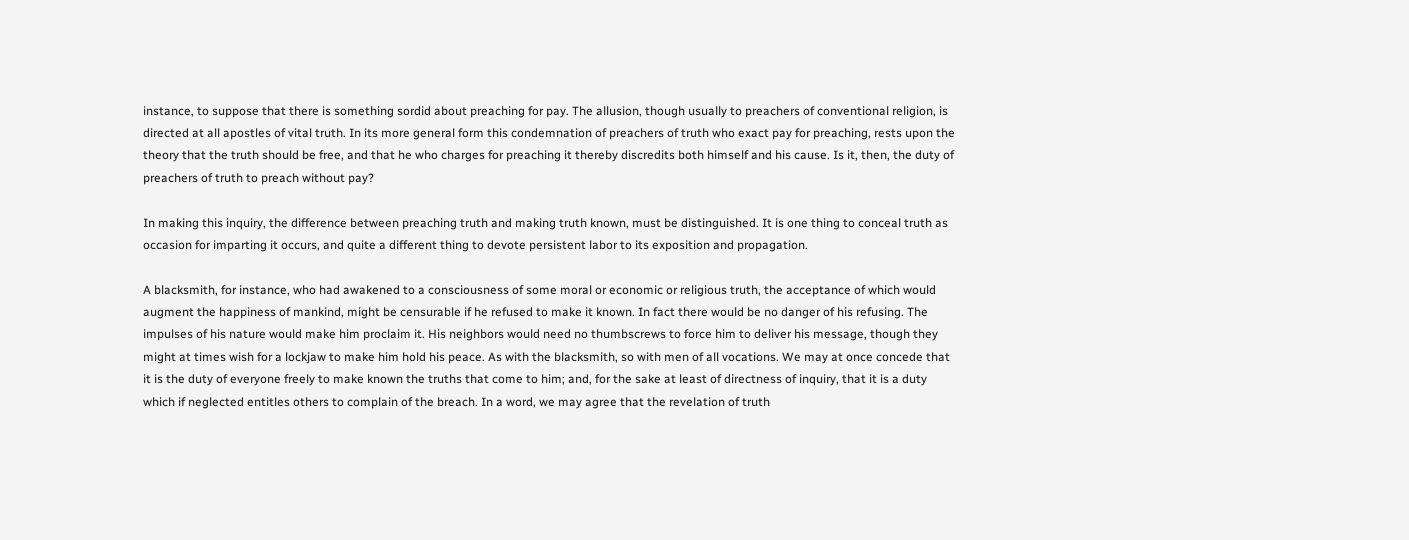instance, to suppose that there is something sordid about preaching for pay. The allusion, though usually to preachers of conventional religion, is directed at all apostles of vital truth. In its more general form this condemnation of preachers of truth who exact pay for preaching, rests upon the theory that the truth should be free, and that he who charges for preaching it thereby discredits both himself and his cause. Is it, then, the duty of preachers of truth to preach without pay?

In making this inquiry, the difference between preaching truth and making truth known, must be distinguished. It is one thing to conceal truth as occasion for imparting it occurs, and quite a different thing to devote persistent labor to its exposition and propagation.

A blacksmith, for instance, who had awakened to a consciousness of some moral or economic or religious truth, the acceptance of which would augment the happiness of mankind, might be censurable if he refused to make it known. In fact there would be no danger of his refusing. The impulses of his nature would make him proclaim it. His neighbors would need no thumbscrews to force him to deliver his message, though they might at times wish for a lockjaw to make him hold his peace. As with the blacksmith, so with men of all vocations. We may at once concede that it is the duty of everyone freely to make known the truths that come to him; and, for the sake at least of directness of inquiry, that it is a duty which if neglected entitles others to complain of the breach. In a word, we may agree that the revelation of truth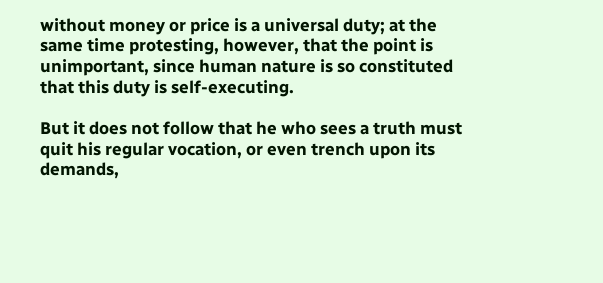without money or price is a universal duty; at the same time protesting, however, that the point is unimportant, since human nature is so constituted that this duty is self-executing.

But it does not follow that he who sees a truth must quit his regular vocation, or even trench upon its demands,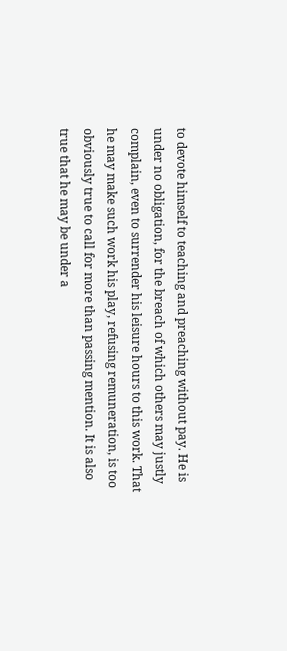to devote himself to teaching and preaching without pay. He is under no obligation, for the breach of which others may justly complain, even to surrender his leisure hours to this work. That he may make such work his play, refusing remuneration, is too obviously true to call for more than passing mention. It is also true that he may be under a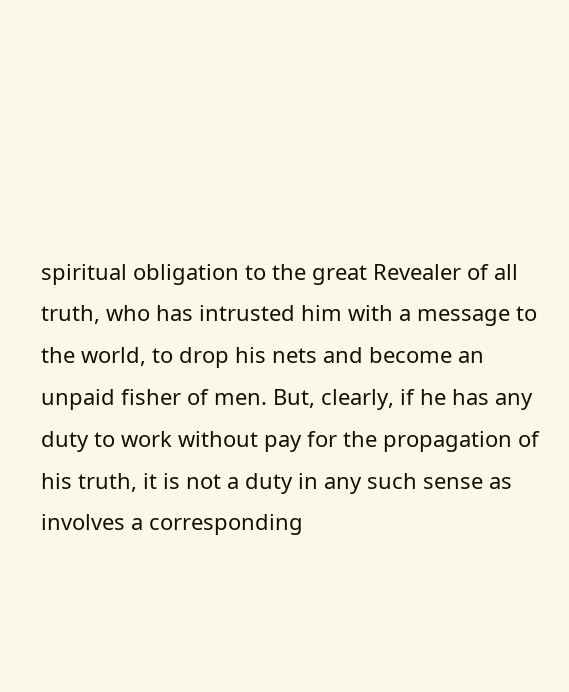spiritual obligation to the great Revealer of all truth, who has intrusted him with a message to the world, to drop his nets and become an unpaid fisher of men. But, clearly, if he has any duty to work without pay for the propagation of his truth, it is not a duty in any such sense as involves a corresponding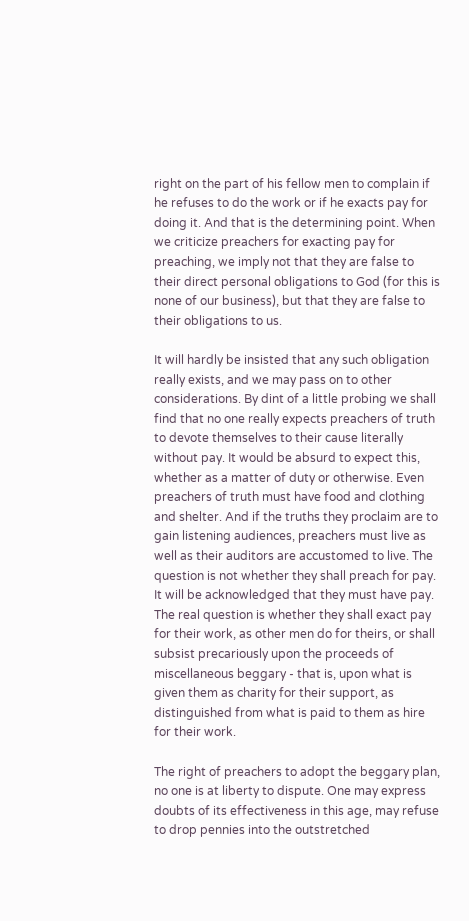right on the part of his fellow men to complain if he refuses to do the work or if he exacts pay for doing it. And that is the determining point. When we criticize preachers for exacting pay for preaching, we imply not that they are false to their direct personal obligations to God (for this is none of our business), but that they are false to their obligations to us.

It will hardly be insisted that any such obligation really exists, and we may pass on to other considerations. By dint of a little probing we shall find that no one really expects preachers of truth to devote themselves to their cause literally without pay. It would be absurd to expect this, whether as a matter of duty or otherwise. Even preachers of truth must have food and clothing and shelter. And if the truths they proclaim are to gain listening audiences, preachers must live as well as their auditors are accustomed to live. The question is not whether they shall preach for pay. It will be acknowledged that they must have pay. The real question is whether they shall exact pay for their work, as other men do for theirs, or shall subsist precariously upon the proceeds of miscellaneous beggary - that is, upon what is given them as charity for their support, as distinguished from what is paid to them as hire for their work.

The right of preachers to adopt the beggary plan, no one is at liberty to dispute. One may express doubts of its effectiveness in this age, may refuse to drop pennies into the outstretched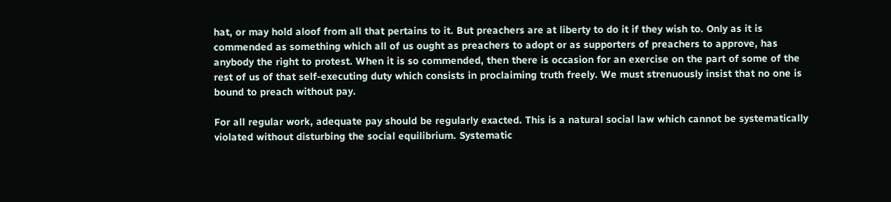hat, or may hold aloof from all that pertains to it. But preachers are at liberty to do it if they wish to. Only as it is commended as something which all of us ought as preachers to adopt or as supporters of preachers to approve, has anybody the right to protest. When it is so commended, then there is occasion for an exercise on the part of some of the rest of us of that self-executing duty which consists in proclaiming truth freely. We must strenuously insist that no one is bound to preach without pay.

For all regular work, adequate pay should be regularly exacted. This is a natural social law which cannot be systematically violated without disturbing the social equilibrium. Systematic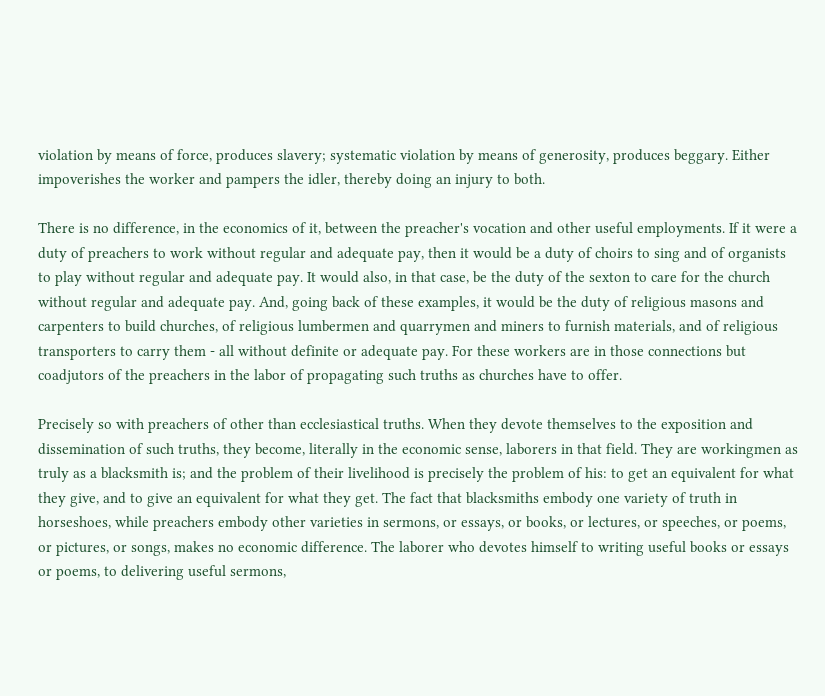violation by means of force, produces slavery; systematic violation by means of generosity, produces beggary. Either impoverishes the worker and pampers the idler, thereby doing an injury to both.

There is no difference, in the economics of it, between the preacher's vocation and other useful employments. If it were a duty of preachers to work without regular and adequate pay, then it would be a duty of choirs to sing and of organists to play without regular and adequate pay. It would also, in that case, be the duty of the sexton to care for the church without regular and adequate pay. And, going back of these examples, it would be the duty of religious masons and carpenters to build churches, of religious lumbermen and quarrymen and miners to furnish materials, and of religious transporters to carry them - all without definite or adequate pay. For these workers are in those connections but coadjutors of the preachers in the labor of propagating such truths as churches have to offer.

Precisely so with preachers of other than ecclesiastical truths. When they devote themselves to the exposition and dissemination of such truths, they become, literally in the economic sense, laborers in that field. They are workingmen as truly as a blacksmith is; and the problem of their livelihood is precisely the problem of his: to get an equivalent for what they give, and to give an equivalent for what they get. The fact that blacksmiths embody one variety of truth in horseshoes, while preachers embody other varieties in sermons, or essays, or books, or lectures, or speeches, or poems, or pictures, or songs, makes no economic difference. The laborer who devotes himself to writing useful books or essays or poems, to delivering useful sermons,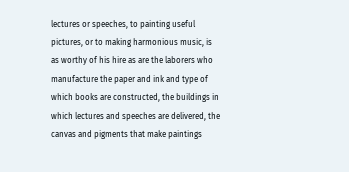lectures or speeches, to painting useful pictures, or to making harmonious music, is as worthy of his hire as are the laborers who manufacture the paper and ink and type of which books are constructed, the buildings in which lectures and speeches are delivered, the canvas and pigments that make paintings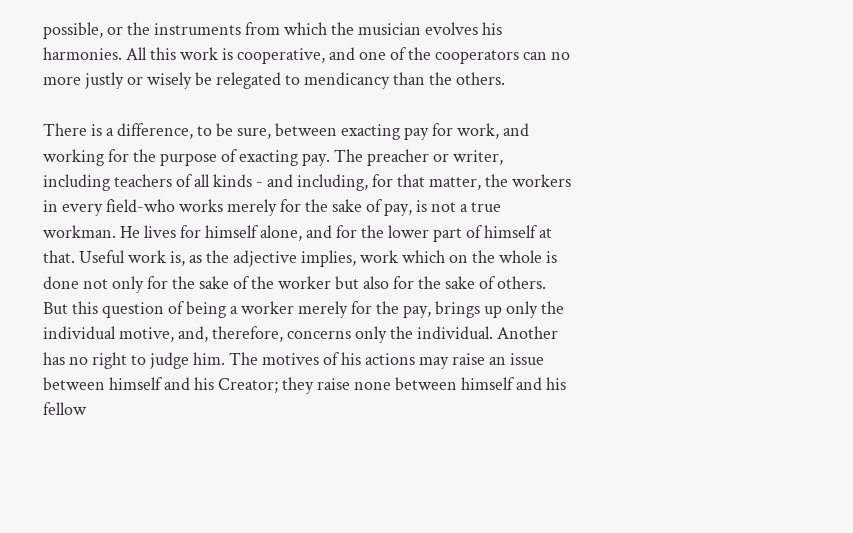possible, or the instruments from which the musician evolves his harmonies. All this work is cooperative, and one of the cooperators can no more justly or wisely be relegated to mendicancy than the others.

There is a difference, to be sure, between exacting pay for work, and working for the purpose of exacting pay. The preacher or writer, including teachers of all kinds - and including, for that matter, the workers in every field-who works merely for the sake of pay, is not a true workman. He lives for himself alone, and for the lower part of himself at that. Useful work is, as the adjective implies, work which on the whole is done not only for the sake of the worker but also for the sake of others. But this question of being a worker merely for the pay, brings up only the individual motive, and, therefore, concerns only the individual. Another has no right to judge him. The motives of his actions may raise an issue between himself and his Creator; they raise none between himself and his fellow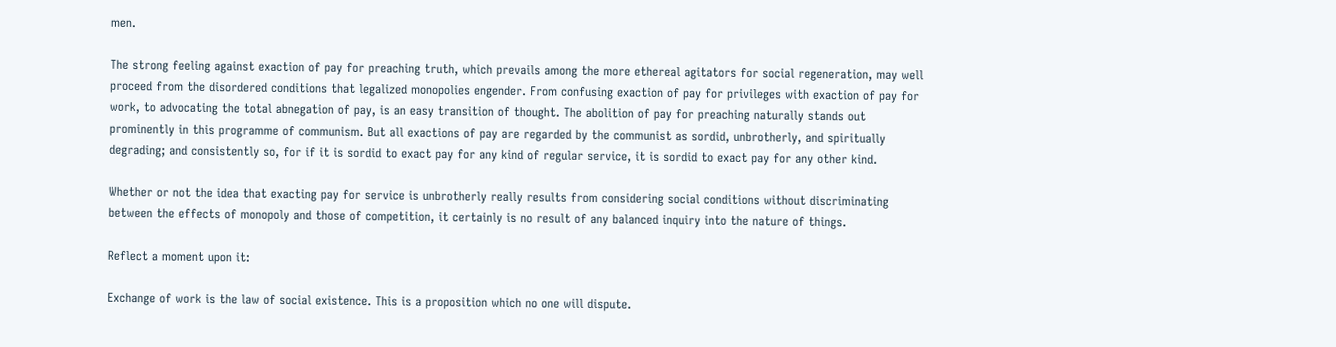men.

The strong feeling against exaction of pay for preaching truth, which prevails among the more ethereal agitators for social regeneration, may well proceed from the disordered conditions that legalized monopolies engender. From confusing exaction of pay for privileges with exaction of pay for work, to advocating the total abnegation of pay, is an easy transition of thought. The abolition of pay for preaching naturally stands out prominently in this programme of communism. But all exactions of pay are regarded by the communist as sordid, unbrotherly, and spiritually degrading; and consistently so, for if it is sordid to exact pay for any kind of regular service, it is sordid to exact pay for any other kind.

Whether or not the idea that exacting pay for service is unbrotherly really results from considering social conditions without discriminating between the effects of monopoly and those of competition, it certainly is no result of any balanced inquiry into the nature of things.

Reflect a moment upon it:

Exchange of work is the law of social existence. This is a proposition which no one will dispute.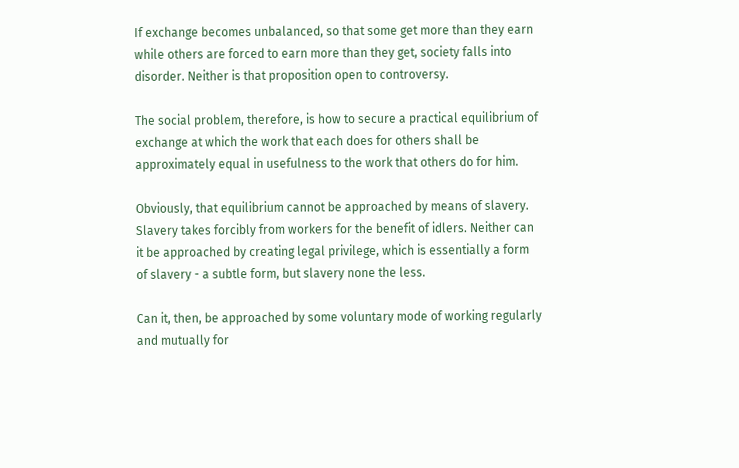If exchange becomes unbalanced, so that some get more than they earn while others are forced to earn more than they get, society falls into disorder. Neither is that proposition open to controversy.

The social problem, therefore, is how to secure a practical equilibrium of exchange at which the work that each does for others shall be approximately equal in usefulness to the work that others do for him.

Obviously, that equilibrium cannot be approached by means of slavery. Slavery takes forcibly from workers for the benefit of idlers. Neither can it be approached by creating legal privilege, which is essentially a form of slavery - a subtle form, but slavery none the less.

Can it, then, be approached by some voluntary mode of working regularly and mutually for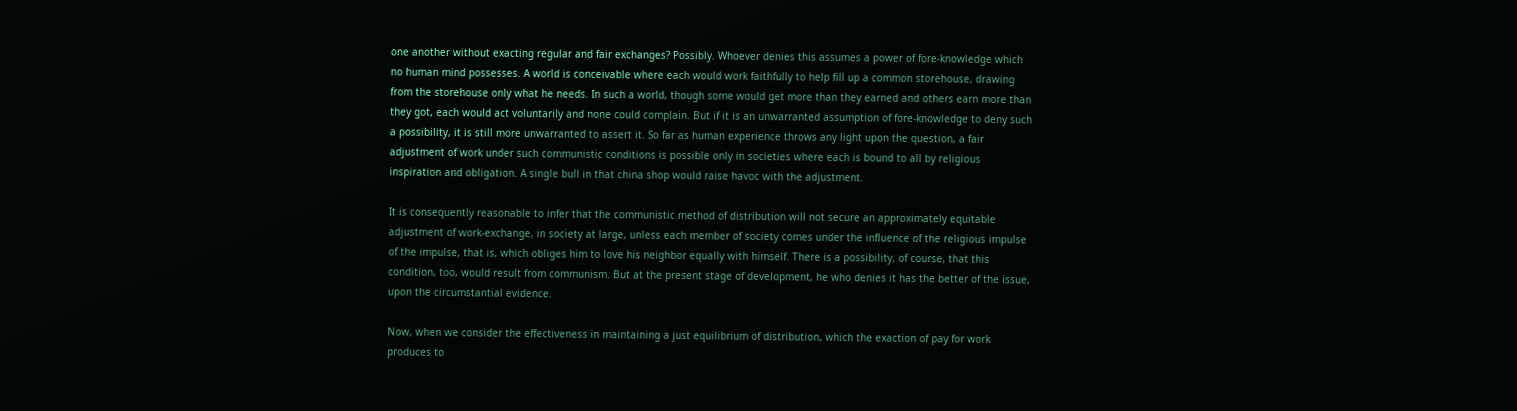one another without exacting regular and fair exchanges? Possibly. Whoever denies this assumes a power of fore-knowledge which no human mind possesses. A world is conceivable where each would work faithfully to help fill up a common storehouse, drawing from the storehouse only what he needs. In such a world, though some would get more than they earned and others earn more than they got, each would act voluntarily and none could complain. But if it is an unwarranted assumption of fore-knowledge to deny such a possibility, it is still more unwarranted to assert it. So far as human experience throws any light upon the question, a fair adjustment of work under such communistic conditions is possible only in societies where each is bound to all by religious inspiration and obligation. A single bull in that china shop would raise havoc with the adjustment.

It is consequently reasonable to infer that the communistic method of distribution will not secure an approximately equitable adjustment of work-exchange, in society at large, unless each member of society comes under the influence of the religious impulse of the impulse, that is, which obliges him to love his neighbor equally with himself. There is a possibility, of course, that this condition, too, would result from communism. But at the present stage of development, he who denies it has the better of the issue, upon the circumstantial evidence.

Now, when we consider the effectiveness in maintaining a just equilibrium of distribution, which the exaction of pay for work produces to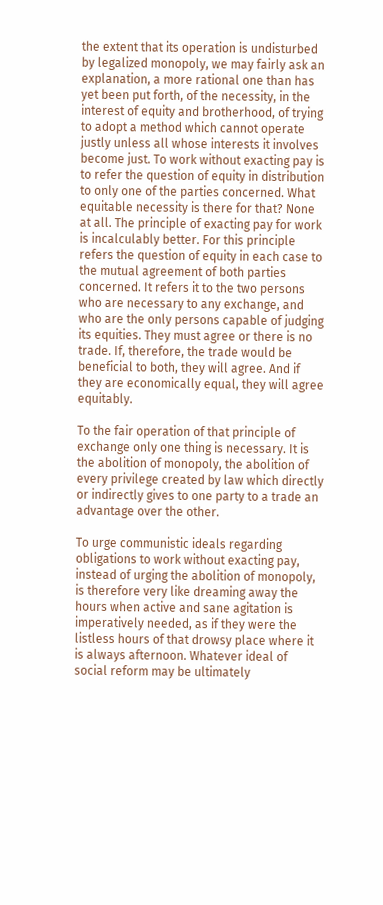the extent that its operation is undisturbed by legalized monopoly, we may fairly ask an explanation, a more rational one than has yet been put forth, of the necessity, in the interest of equity and brotherhood, of trying to adopt a method which cannot operate justly unless all whose interests it involves become just. To work without exacting pay is to refer the question of equity in distribution to only one of the parties concerned. What equitable necessity is there for that? None at all. The principle of exacting pay for work is incalculably better. For this principle refers the question of equity in each case to the mutual agreement of both parties concerned. It refers it to the two persons who are necessary to any exchange, and who are the only persons capable of judging its equities. They must agree or there is no trade. If, therefore, the trade would be beneficial to both, they will agree. And if they are economically equal, they will agree equitably.

To the fair operation of that principle of exchange only one thing is necessary. It is the abolition of monopoly, the abolition of every privilege created by law which directly or indirectly gives to one party to a trade an advantage over the other.

To urge communistic ideals regarding obligations to work without exacting pay, instead of urging the abolition of monopoly, is therefore very like dreaming away the hours when active and sane agitation is imperatively needed, as if they were the listless hours of that drowsy place where it is always afternoon. Whatever ideal of social reform may be ultimately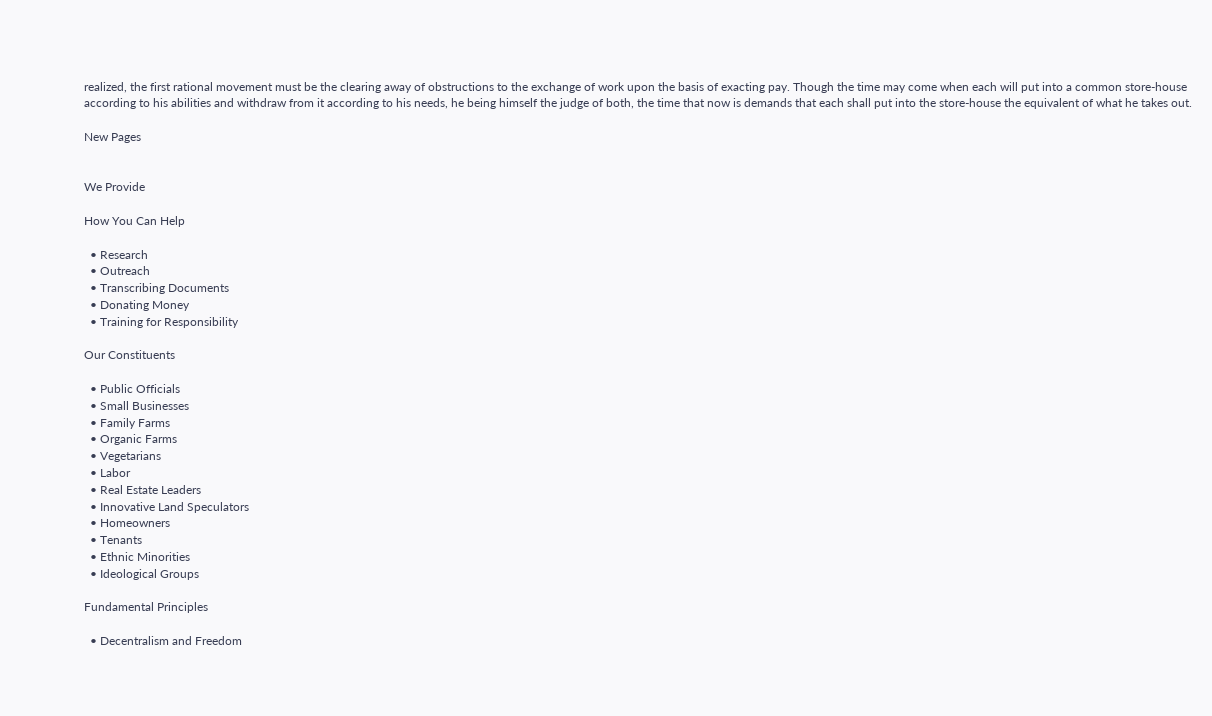realized, the first rational movement must be the clearing away of obstructions to the exchange of work upon the basis of exacting pay. Though the time may come when each will put into a common store-house according to his abilities and withdraw from it according to his needs, he being himself the judge of both, the time that now is demands that each shall put into the store-house the equivalent of what he takes out.

New Pages


We Provide

How You Can Help

  • Research
  • Outreach
  • Transcribing Documents
  • Donating Money
  • Training for Responsibility

Our Constituents

  • Public Officials
  • Small Businesses
  • Family Farms
  • Organic Farms
  • Vegetarians
  • Labor
  • Real Estate Leaders
  • Innovative Land Speculators
  • Homeowners
  • Tenants
  • Ethnic Minorities
  • Ideological Groups

Fundamental Principles

  • Decentralism and Freedom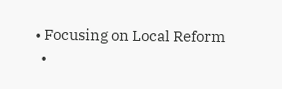• Focusing on Local Reform
  •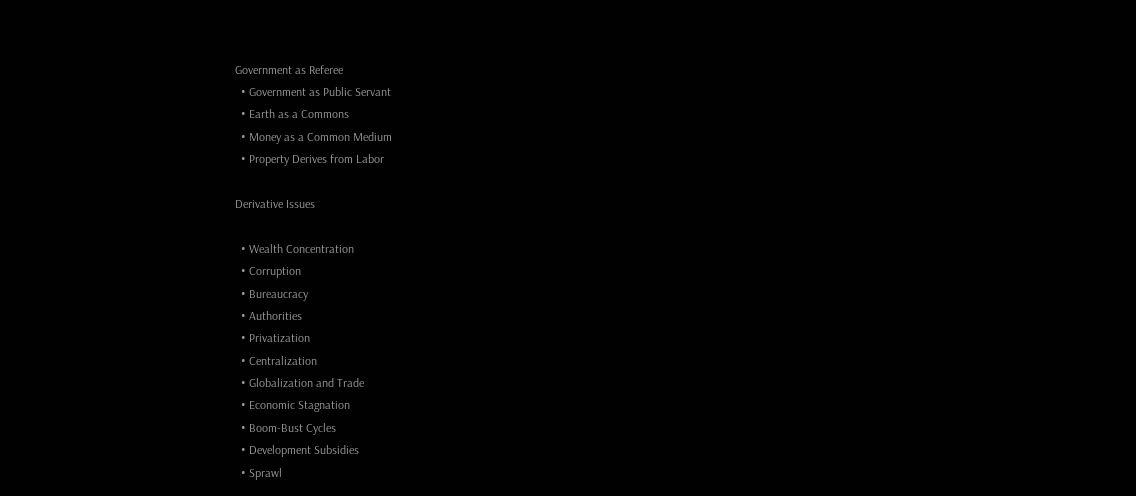Government as Referee
  • Government as Public Servant
  • Earth as a Commons
  • Money as a Common Medium
  • Property Derives from Labor

Derivative Issues

  • Wealth Concentration
  • Corruption
  • Bureaucracy
  • Authorities
  • Privatization
  • Centralization
  • Globalization and Trade
  • Economic Stagnation
  • Boom-Bust Cycles
  • Development Subsidies
  • Sprawl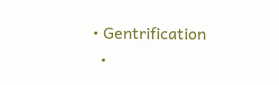• Gentrification
  •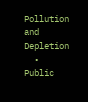Pollution and Depletion
  • Public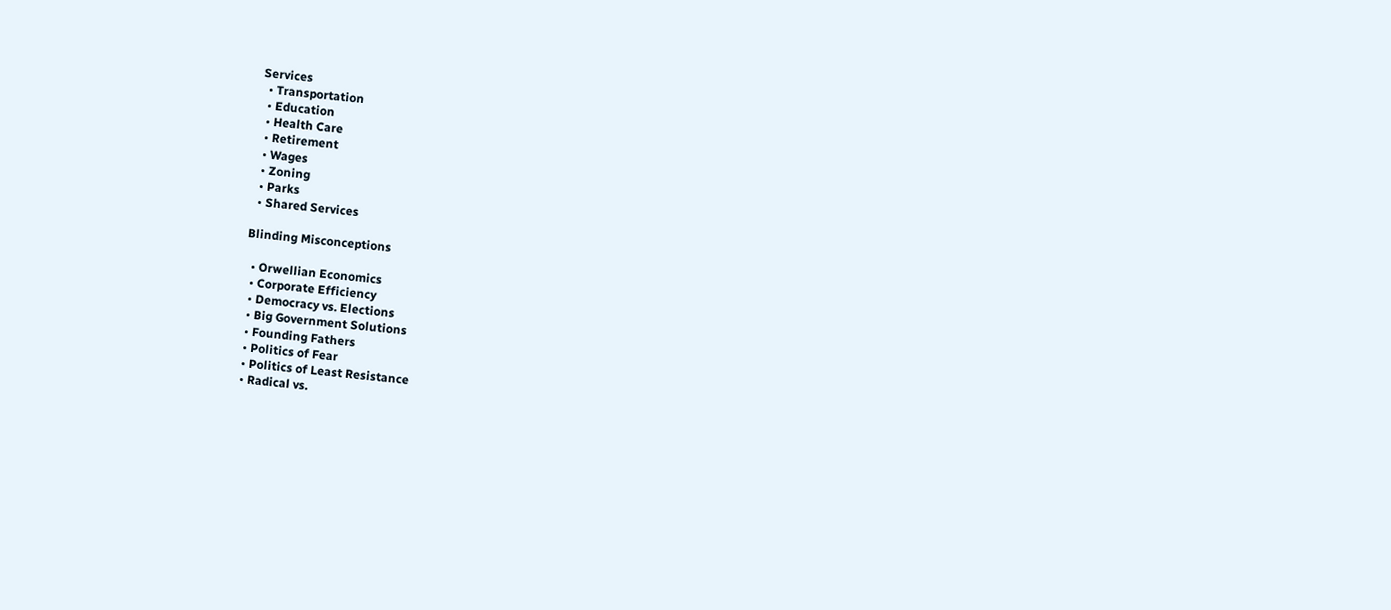Services
  • Transportation
  • Education
  • Health Care
  • Retirement
  • Wages
  • Zoning
  • Parks
  • Shared Services

Blinding Misconceptions

  • Orwellian Economics
  • Corporate Efficiency
  • Democracy vs. Elections
  • Big Government Solutions
  • Founding Fathers
  • Politics of Fear
  • Politics of Least Resistance
  • Radical vs.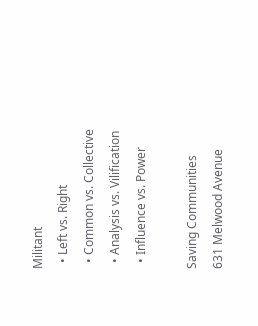Militant
  • Left vs. Right
  • Common vs. Collective
  • Analysis vs. Vilification
  • Influence vs. Power

Saving Communities
631 Melwood Avenue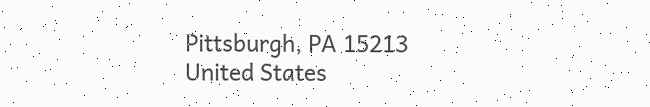Pittsburgh, PA 15213
United States